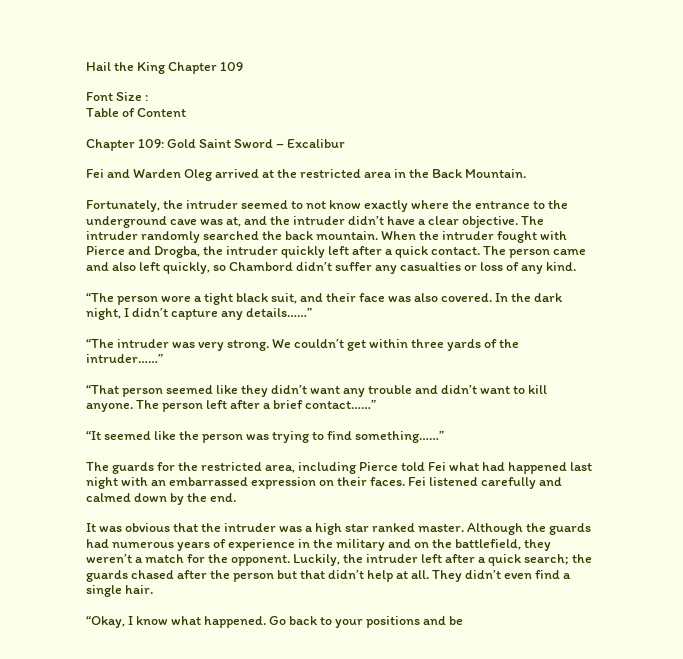Hail the King Chapter 109

Font Size :
Table of Content

Chapter 109: Gold Saint Sword – Excalibur

Fei and Warden Oleg arrived at the restricted area in the Back Mountain.

Fortunately, the intruder seemed to not know exactly where the entrance to the underground cave was at, and the intruder didn’t have a clear objective. The intruder randomly searched the back mountain. When the intruder fought with Pierce and Drogba, the intruder quickly left after a quick contact. The person came and also left quickly, so Chambord didn’t suffer any casualties or loss of any kind.

“The person wore a tight black suit, and their face was also covered. In the dark night, I didn’t capture any details……”

“The intruder was very strong. We couldn’t get within three yards of the intruder……”

“That person seemed like they didn’t want any trouble and didn’t want to kill anyone. The person left after a brief contact……”

“It seemed like the person was trying to find something……”

The guards for the restricted area, including Pierce told Fei what had happened last night with an embarrassed expression on their faces. Fei listened carefully and calmed down by the end.

It was obvious that the intruder was a high star ranked master. Although the guards had numerous years of experience in the military and on the battlefield, they weren’t a match for the opponent. Luckily, the intruder left after a quick search; the guards chased after the person but that didn’t help at all. They didn’t even find a single hair.

“Okay, I know what happened. Go back to your positions and be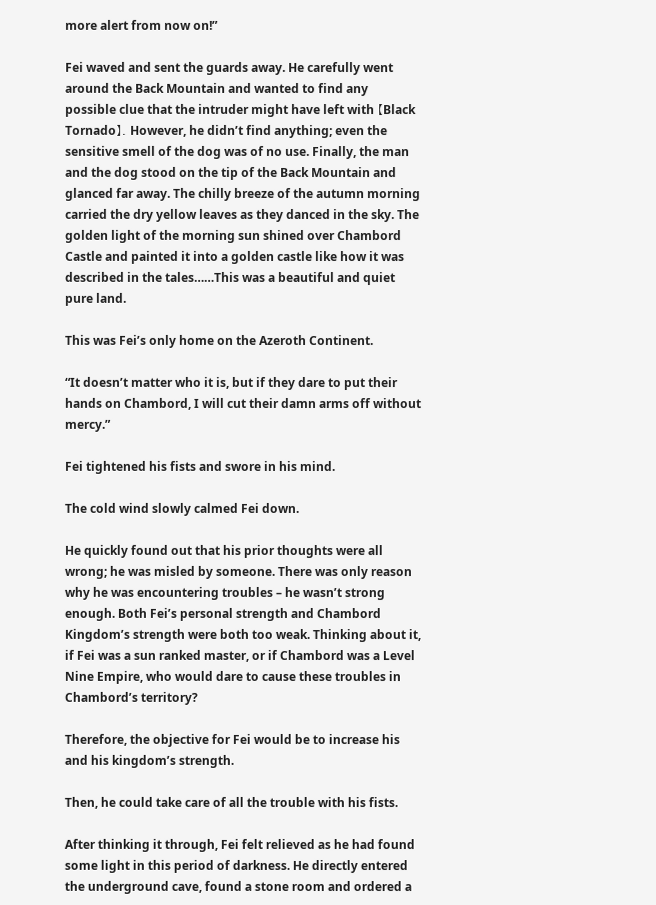more alert from now on!”

Fei waved and sent the guards away. He carefully went around the Back Mountain and wanted to find any possible clue that the intruder might have left with 【Black Tornado】. However, he didn’t find anything; even the sensitive smell of the dog was of no use. Finally, the man and the dog stood on the tip of the Back Mountain and glanced far away. The chilly breeze of the autumn morning carried the dry yellow leaves as they danced in the sky. The golden light of the morning sun shined over Chambord Castle and painted it into a golden castle like how it was described in the tales……This was a beautiful and quiet pure land.

This was Fei’s only home on the Azeroth Continent.

“It doesn’t matter who it is, but if they dare to put their hands on Chambord, I will cut their damn arms off without mercy.”

Fei tightened his fists and swore in his mind.

The cold wind slowly calmed Fei down.

He quickly found out that his prior thoughts were all wrong; he was misled by someone. There was only reason why he was encountering troubles – he wasn’t strong enough. Both Fei’s personal strength and Chambord Kingdom’s strength were both too weak. Thinking about it, if Fei was a sun ranked master, or if Chambord was a Level Nine Empire, who would dare to cause these troubles in Chambord’s territory?

Therefore, the objective for Fei would be to increase his and his kingdom’s strength.

Then, he could take care of all the trouble with his fists.

After thinking it through, Fei felt relieved as he had found some light in this period of darkness. He directly entered the underground cave, found a stone room and ordered a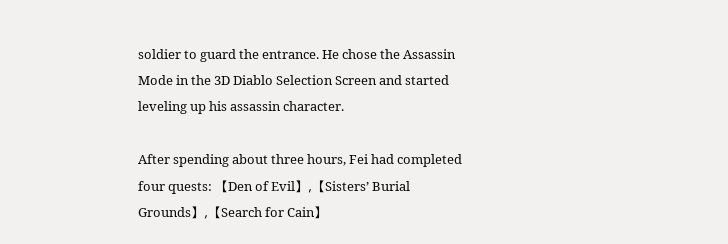soldier to guard the entrance. He chose the Assassin Mode in the 3D Diablo Selection Screen and started leveling up his assassin character.

After spending about three hours, Fei had completed four quests: 【Den of Evil】,【Sisters’ Burial Grounds】,【Search for Cain】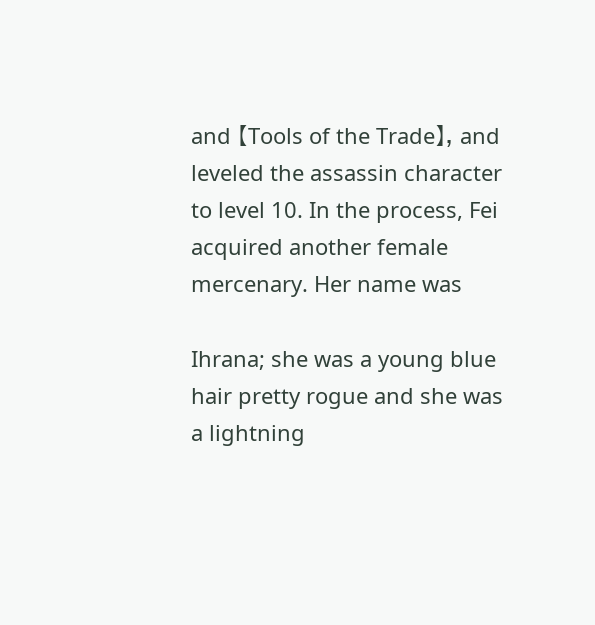and 【Tools of the Trade】, and leveled the assassin character to level 10. In the process, Fei acquired another female mercenary. Her name was

Ihrana; she was a young blue hair pretty rogue and she was a lightning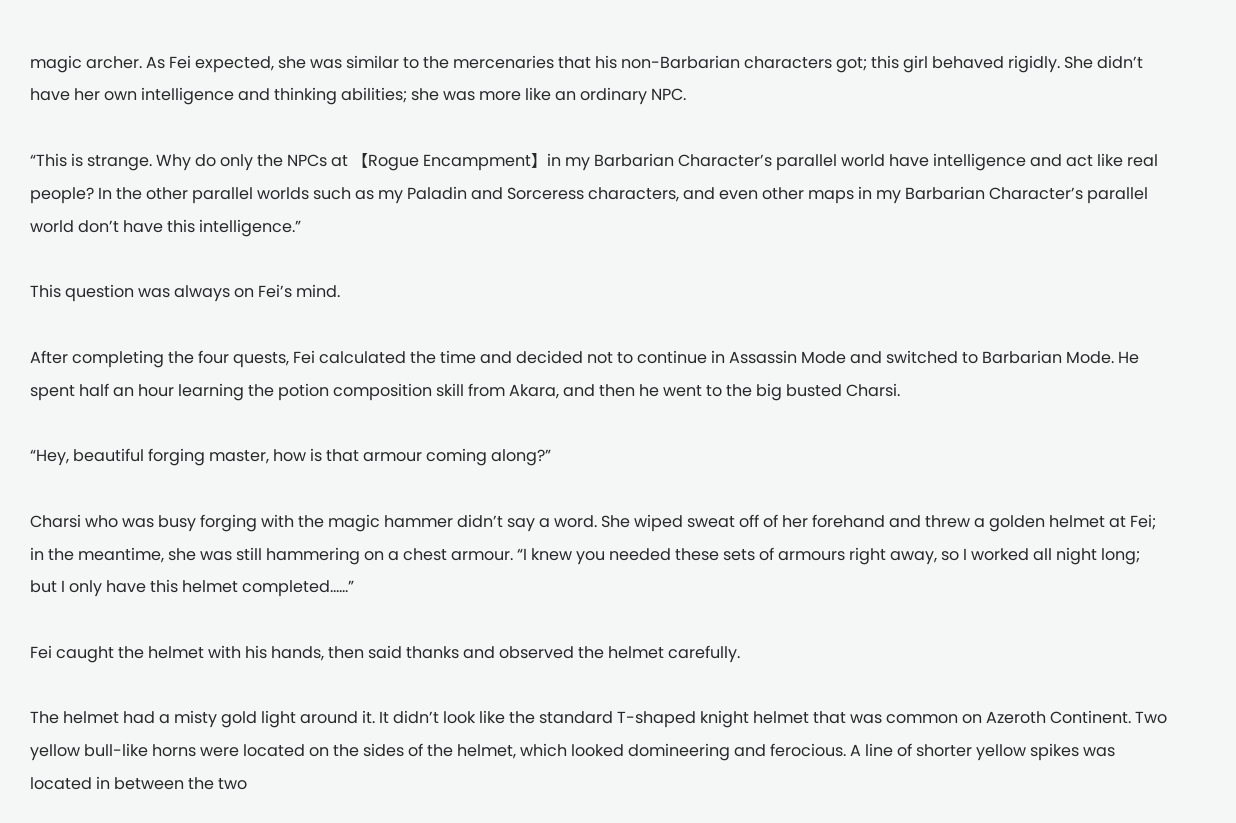magic archer. As Fei expected, she was similar to the mercenaries that his non-Barbarian characters got; this girl behaved rigidly. She didn’t have her own intelligence and thinking abilities; she was more like an ordinary NPC.

“This is strange. Why do only the NPCs at 【Rogue Encampment】in my Barbarian Character’s parallel world have intelligence and act like real people? In the other parallel worlds such as my Paladin and Sorceress characters, and even other maps in my Barbarian Character’s parallel world don’t have this intelligence.”

This question was always on Fei’s mind.

After completing the four quests, Fei calculated the time and decided not to continue in Assassin Mode and switched to Barbarian Mode. He spent half an hour learning the potion composition skill from Akara, and then he went to the big busted Charsi.

“Hey, beautiful forging master, how is that armour coming along?”

Charsi who was busy forging with the magic hammer didn’t say a word. She wiped sweat off of her forehand and threw a golden helmet at Fei; in the meantime, she was still hammering on a chest armour. “I knew you needed these sets of armours right away, so I worked all night long; but I only have this helmet completed……”

Fei caught the helmet with his hands, then said thanks and observed the helmet carefully.

The helmet had a misty gold light around it. It didn’t look like the standard T-shaped knight helmet that was common on Azeroth Continent. Two yellow bull-like horns were located on the sides of the helmet, which looked domineering and ferocious. A line of shorter yellow spikes was located in between the two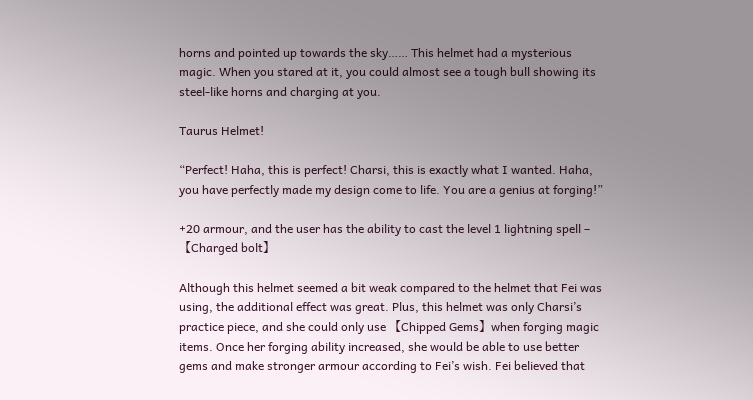horns and pointed up towards the sky…… This helmet had a mysterious magic. When you stared at it, you could almost see a tough bull showing its steel-like horns and charging at you.

Taurus Helmet!

“Perfect! Haha, this is perfect! Charsi, this is exactly what I wanted. Haha, you have perfectly made my design come to life. You are a genius at forging!”

+20 armour, and the user has the ability to cast the level 1 lightning spell – 【Charged bolt】

Although this helmet seemed a bit weak compared to the helmet that Fei was using, the additional effect was great. Plus, this helmet was only Charsi’s practice piece, and she could only use 【Chipped Gems】when forging magic items. Once her forging ability increased, she would be able to use better gems and make stronger armour according to Fei’s wish. Fei believed that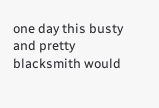one day this busty and pretty blacksmith would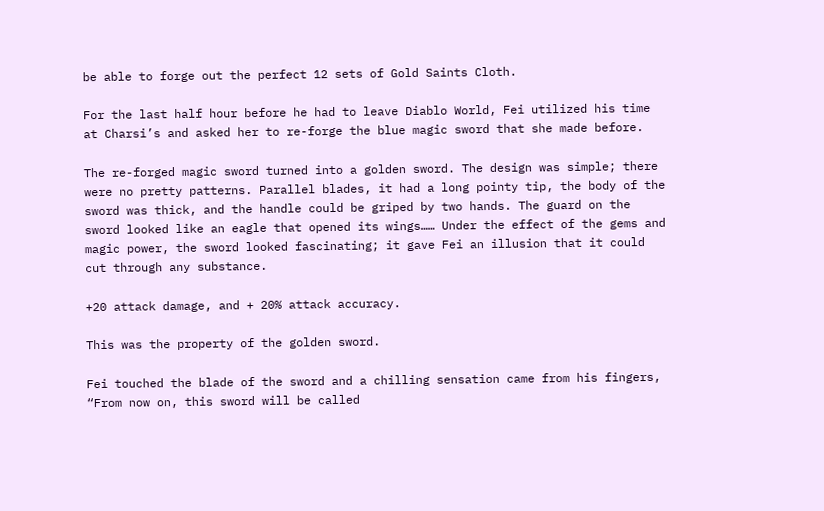be able to forge out the perfect 12 sets of Gold Saints Cloth.

For the last half hour before he had to leave Diablo World, Fei utilized his time at Charsi’s and asked her to re-forge the blue magic sword that she made before.

The re-forged magic sword turned into a golden sword. The design was simple; there were no pretty patterns. Parallel blades, it had a long pointy tip, the body of the sword was thick, and the handle could be griped by two hands. The guard on the sword looked like an eagle that opened its wings…… Under the effect of the gems and magic power, the sword looked fascinating; it gave Fei an illusion that it could cut through any substance.

+20 attack damage, and + 20% attack accuracy.

This was the property of the golden sword.

Fei touched the blade of the sword and a chilling sensation came from his fingers, “From now on, this sword will be called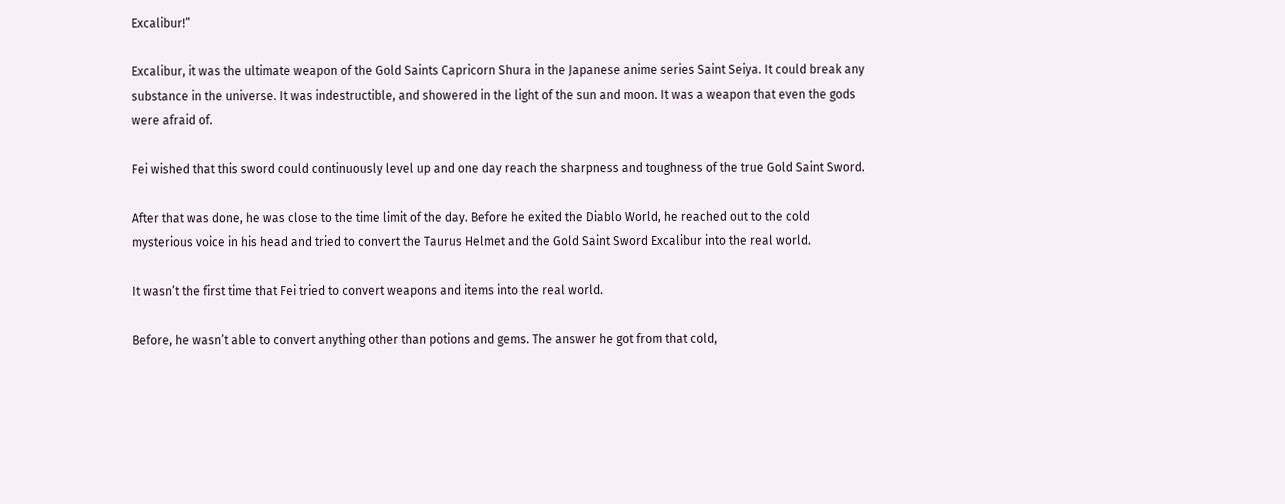Excalibur!”

Excalibur, it was the ultimate weapon of the Gold Saints Capricorn Shura in the Japanese anime series Saint Seiya. It could break any substance in the universe. It was indestructible, and showered in the light of the sun and moon. It was a weapon that even the gods were afraid of.

Fei wished that this sword could continuously level up and one day reach the sharpness and toughness of the true Gold Saint Sword.

After that was done, he was close to the time limit of the day. Before he exited the Diablo World, he reached out to the cold mysterious voice in his head and tried to convert the Taurus Helmet and the Gold Saint Sword Excalibur into the real world.

It wasn’t the first time that Fei tried to convert weapons and items into the real world.

Before, he wasn’t able to convert anything other than potions and gems. The answer he got from that cold,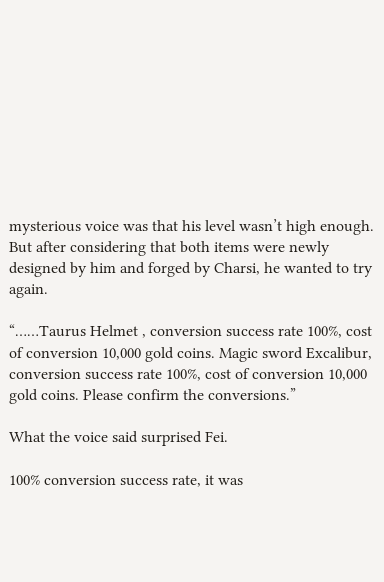mysterious voice was that his level wasn’t high enough. But after considering that both items were newly designed by him and forged by Charsi, he wanted to try again.

“……Taurus Helmet , conversion success rate 100%, cost of conversion 10,000 gold coins. Magic sword Excalibur, conversion success rate 100%, cost of conversion 10,000 gold coins. Please confirm the conversions.”

What the voice said surprised Fei.

100% conversion success rate, it was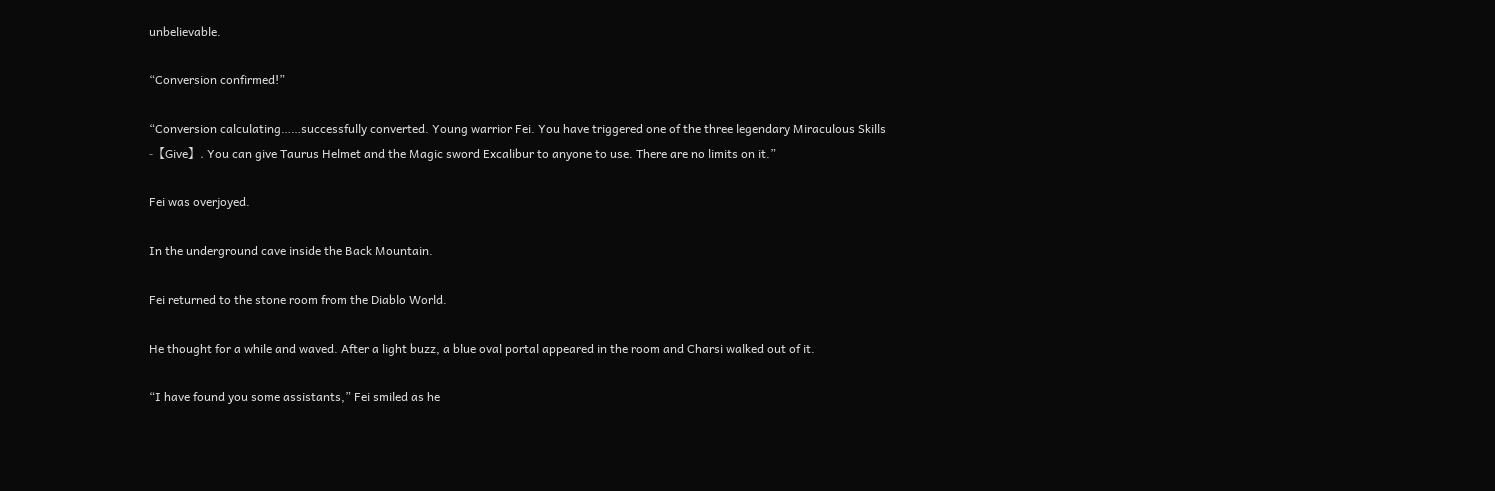unbelievable.

“Conversion confirmed!”

“Conversion calculating……successfully converted. Young warrior Fei. You have triggered one of the three legendary Miraculous Skills -【Give】. You can give Taurus Helmet and the Magic sword Excalibur to anyone to use. There are no limits on it.”

Fei was overjoyed.

In the underground cave inside the Back Mountain.

Fei returned to the stone room from the Diablo World.

He thought for a while and waved. After a light buzz, a blue oval portal appeared in the room and Charsi walked out of it.

“I have found you some assistants,” Fei smiled as he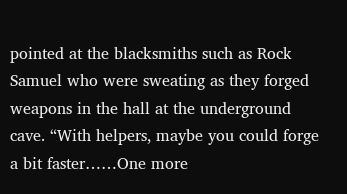pointed at the blacksmiths such as Rock Samuel who were sweating as they forged weapons in the hall at the underground cave. “With helpers, maybe you could forge a bit faster……One more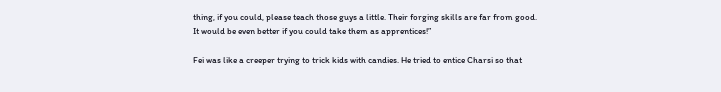thing, if you could, please teach those guys a little. Their forging skills are far from good. It would be even better if you could take them as apprentices!”

Fei was like a creeper trying to trick kids with candies. He tried to entice Charsi so that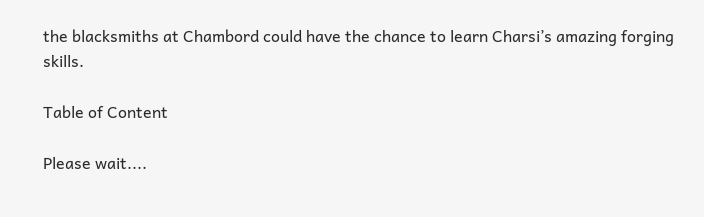the blacksmiths at Chambord could have the chance to learn Charsi’s amazing forging skills.

Table of Content

Please wait....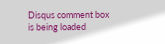Disqus comment box is being loaded